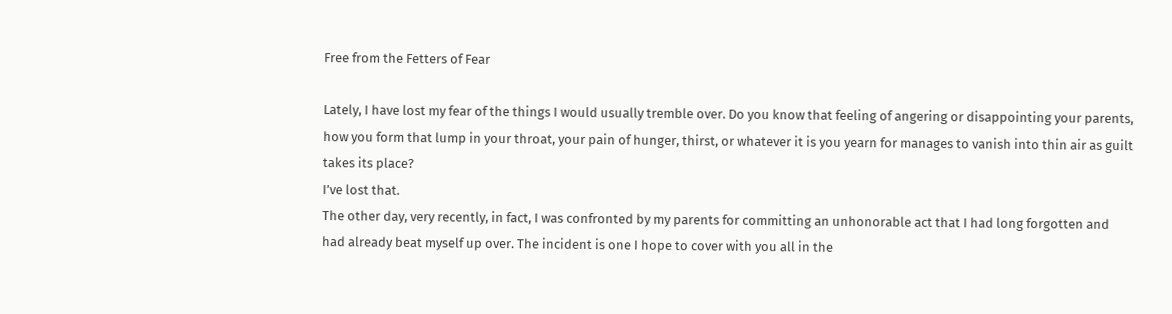Free from the Fetters of Fear

Lately, I have lost my fear of the things I would usually tremble over. Do you know that feeling of angering or disappointing your parents, how you form that lump in your throat, your pain of hunger, thirst, or whatever it is you yearn for manages to vanish into thin air as guilt takes its place?
I’ve lost that.
The other day, very recently, in fact, I was confronted by my parents for committing an unhonorable act that I had long forgotten and had already beat myself up over. The incident is one I hope to cover with you all in the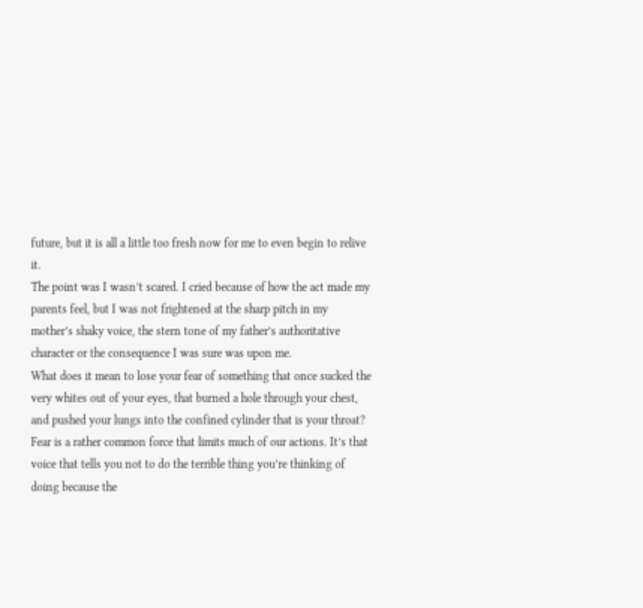future, but it is all a little too fresh now for me to even begin to relive it.
The point was I wasn’t scared. I cried because of how the act made my parents feel, but I was not frightened at the sharp pitch in my mother’s shaky voice, the stern tone of my father’s authoritative character or the consequence I was sure was upon me.
What does it mean to lose your fear of something that once sucked the very whites out of your eyes, that burned a hole through your chest, and pushed your lungs into the confined cylinder that is your throat?
Fear is a rather common force that limits much of our actions. It’s that voice that tells you not to do the terrible thing you’re thinking of doing because the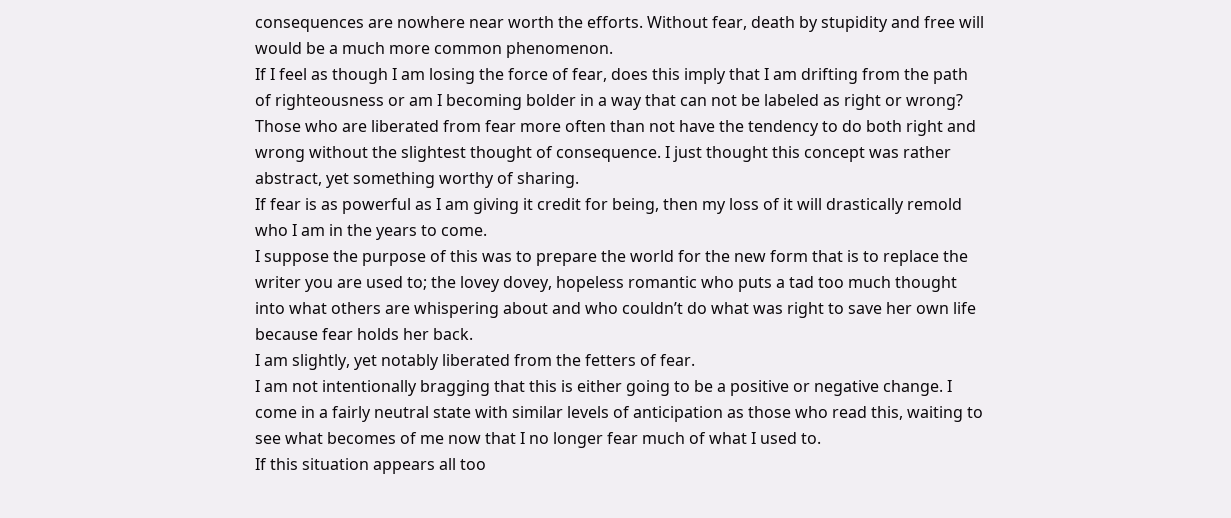consequences are nowhere near worth the efforts. Without fear, death by stupidity and free will would be a much more common phenomenon.
If I feel as though I am losing the force of fear, does this imply that I am drifting from the path of righteousness or am I becoming bolder in a way that can not be labeled as right or wrong?
Those who are liberated from fear more often than not have the tendency to do both right and wrong without the slightest thought of consequence. I just thought this concept was rather abstract, yet something worthy of sharing.
If fear is as powerful as I am giving it credit for being, then my loss of it will drastically remold who I am in the years to come.
I suppose the purpose of this was to prepare the world for the new form that is to replace the writer you are used to; the lovey dovey, hopeless romantic who puts a tad too much thought into what others are whispering about and who couldn’t do what was right to save her own life because fear holds her back.
I am slightly, yet notably liberated from the fetters of fear.
I am not intentionally bragging that this is either going to be a positive or negative change. I come in a fairly neutral state with similar levels of anticipation as those who read this, waiting to see what becomes of me now that I no longer fear much of what I used to.
If this situation appears all too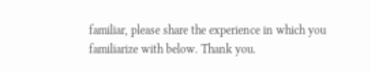familiar, please share the experience in which you familiarize with below. Thank you.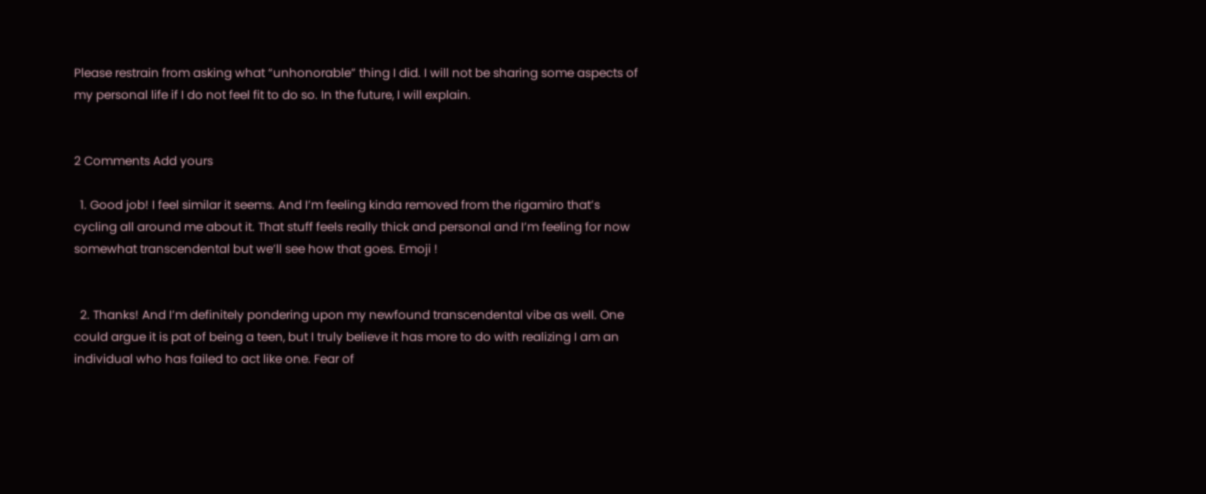Please restrain from asking what “unhonorable” thing I did. I will not be sharing some aspects of my personal life if I do not feel fit to do so. In the future, I will explain.


2 Comments Add yours

  1. Good job! I feel similar it seems. And I’m feeling kinda removed from the rigamiro that’s cycling all around me about it. That stuff feels really thick and personal and I’m feeling for now somewhat transcendental but we’ll see how that goes. Emoji !


  2. Thanks! And I’m definitely pondering upon my newfound transcendental vibe as well. One could argue it is pat of being a teen, but I truly believe it has more to do with realizing I am an individual who has failed to act like one. Fear of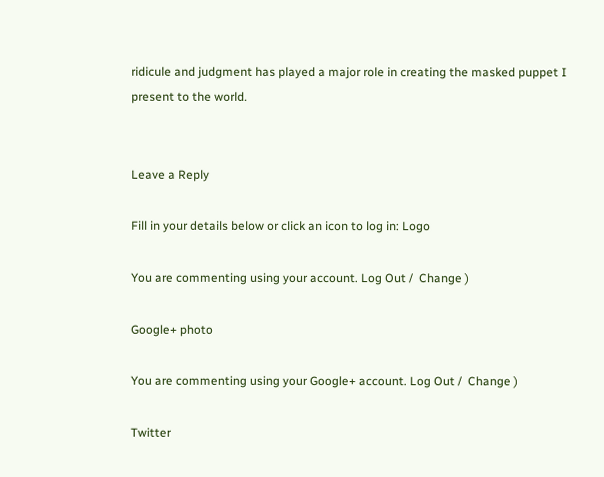ridicule and judgment has played a major role in creating the masked puppet I present to the world.


Leave a Reply

Fill in your details below or click an icon to log in: Logo

You are commenting using your account. Log Out /  Change )

Google+ photo

You are commenting using your Google+ account. Log Out /  Change )

Twitter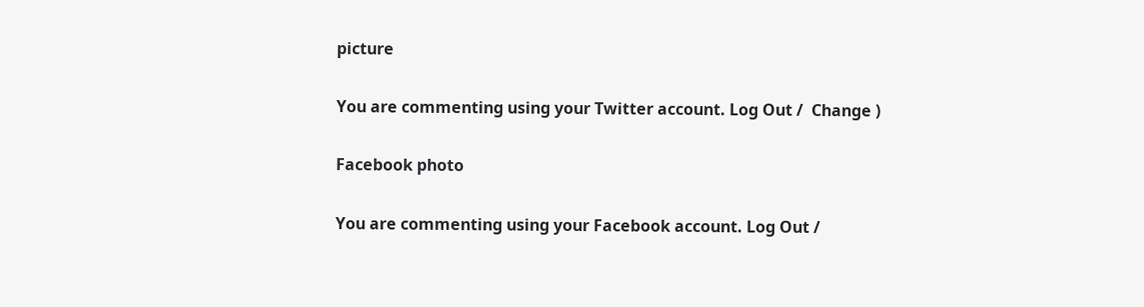picture

You are commenting using your Twitter account. Log Out /  Change )

Facebook photo

You are commenting using your Facebook account. Log Out /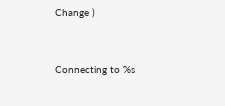Change )


Connecting to %s